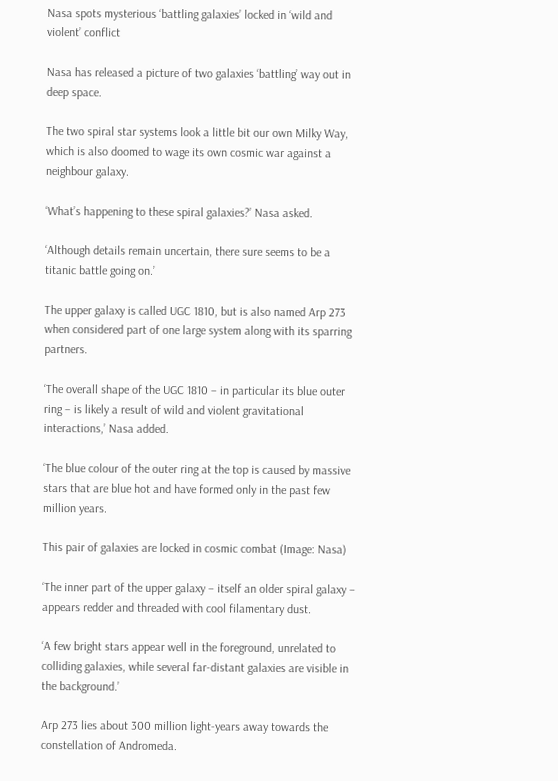Nasa spots mysterious ‘battling galaxies’ locked in ‘wild and violent’ conflict

Nasa has released a picture of two galaxies ‘battling’ way out in deep space.

The two spiral star systems look a little bit our own Milky Way, which is also doomed to wage its own cosmic war against a neighbour galaxy.

‘What’s happening to these spiral galaxies?’ Nasa asked.

‘Although details remain uncertain, there sure seems to be a titanic battle going on.’

The upper galaxy is called UGC 1810, but is also named Arp 273 when considered part of one large system along with its sparring partners.

‘The overall shape of the UGC 1810 – in particular its blue outer ring – is likely a result of wild and violent gravitational interactions,’ Nasa added.

‘The blue colour of the outer ring at the top is caused by massive stars that are blue hot and have formed only in the past few million years.

This pair of galaxies are locked in cosmic combat (Image: Nasa)

‘The inner part of the upper galaxy – itself an older spiral galaxy – appears redder and threaded with cool filamentary dust.

‘A few bright stars appear well in the foreground, unrelated to colliding galaxies, while several far-distant galaxies are visible in the background.’

Arp 273 lies about 300 million light-years away towards the constellation of Andromeda.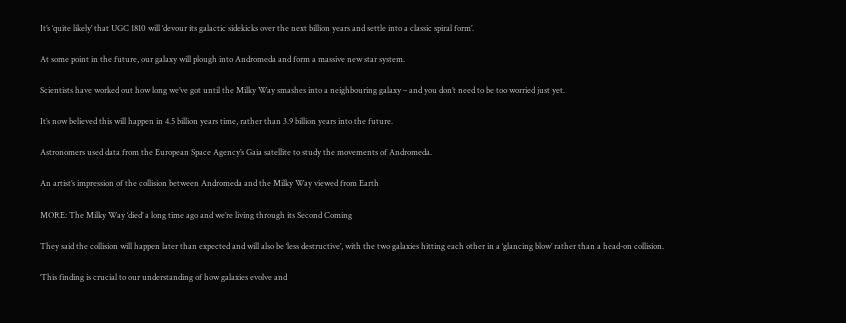It’s ‘quite likely’ that UGC 1810 will ‘devour its galactic sidekicks over the next billion years and settle into a classic spiral form’.

At some point in the future, our galaxy will plough into Andromeda and form a massive new star system.

Scientists have worked out how long we’ve got until the Milky Way smashes into a neighbouring galaxy – and you don’t need to be too worried just yet.

It’s now believed this will happen in 4.5 billion years time, rather than 3.9 billion years into the future.

Astronomers used data from the European Space Agency’s Gaia satellite to study the movements of Andromeda.

An artist’s impression of the collision between Andromeda and the Milky Way viewed from Earth

MORE: The Milky Way ‘died’ a long time ago and we’re living through its Second Coming

They said the collision will happen later than expected and will also be ‘less destructive’, with the two galaxies hitting each other in a ‘glancing blow’ rather than a head-on collision.

‘This finding is crucial to our understanding of how galaxies evolve and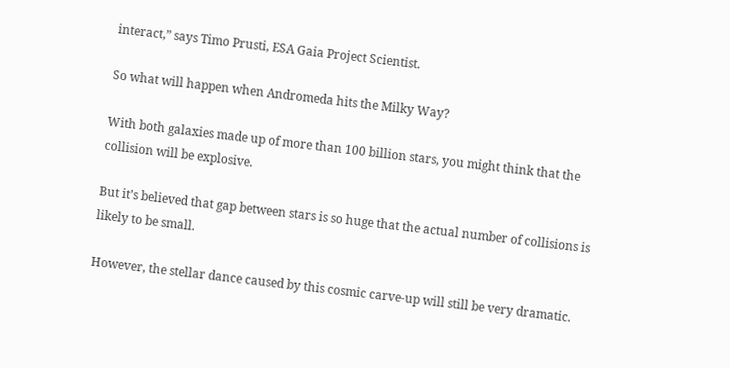interact,” says Timo Prusti, ESA Gaia Project Scientist.

So what will happen when Andromeda hits the Milky Way?

With both galaxies made up of more than 100 billion stars, you might think that the collision will be explosive.

But it’s believed that gap between stars is so huge that the actual number of collisions is likely to be small.

However, the stellar dance caused by this cosmic carve-up will still be very dramatic.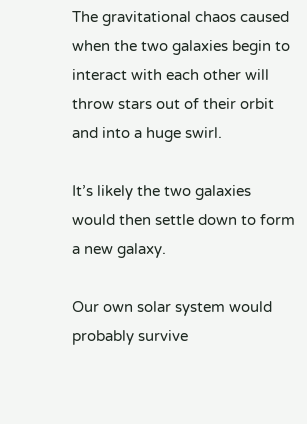The gravitational chaos caused when the two galaxies begin to interact with each other will throw stars out of their orbit and into a huge swirl.

It’s likely the two galaxies would then settle down to form a new galaxy.

Our own solar system would probably survive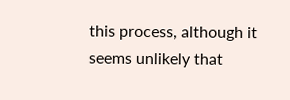this process, although it seems unlikely that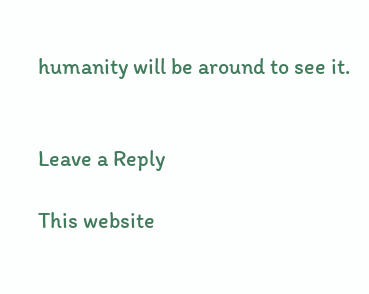humanity will be around to see it.


Leave a Reply

This website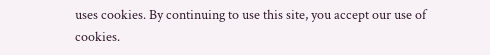uses cookies. By continuing to use this site, you accept our use of cookies.